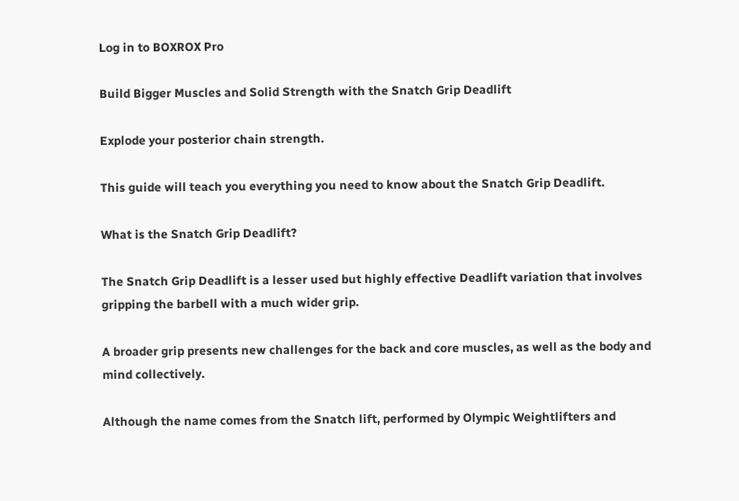Log in to BOXROX Pro

Build Bigger Muscles and Solid Strength with the Snatch Grip Deadlift

Explode your posterior chain strength.

This guide will teach you everything you need to know about the Snatch Grip Deadlift.

What is the Snatch Grip Deadlift?

The Snatch Grip Deadlift is a lesser used but highly effective Deadlift variation that involves gripping the barbell with a much wider grip.

A broader grip presents new challenges for the back and core muscles, as well as the body and mind collectively.

Although the name comes from the Snatch lift, performed by Olympic Weightlifters and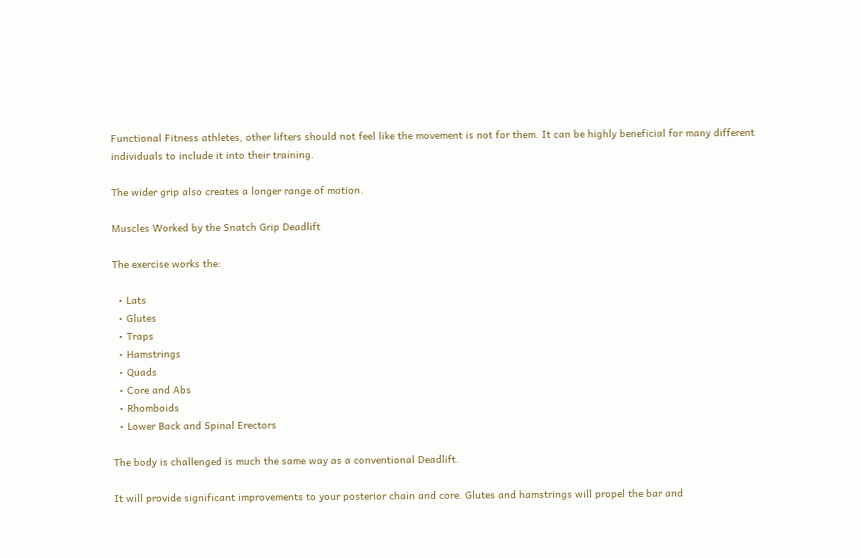Functional Fitness athletes, other lifters should not feel like the movement is not for them. It can be highly beneficial for many different individuals to include it into their training.

The wider grip also creates a longer range of motion.

Muscles Worked by the Snatch Grip Deadlift

The exercise works the:

  • Lats
  • Glutes
  • Traps
  • Hamstrings
  • Quads
  • Core and Abs
  • Rhomboids
  • Lower Back and Spinal Erectors

The body is challenged is much the same way as a conventional Deadlift.

It will provide significant improvements to your posterior chain and core. Glutes and hamstrings will propel the bar and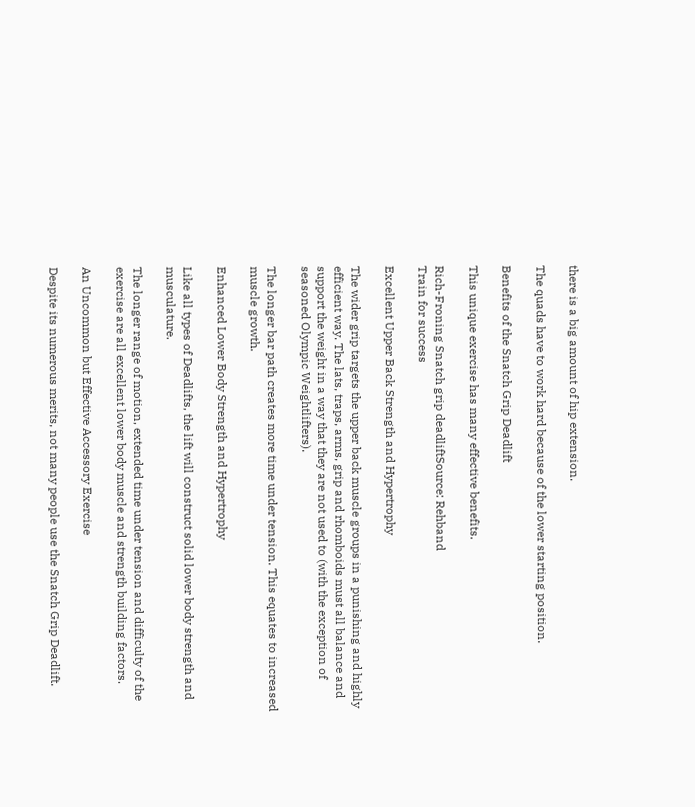there is a big amount of hip extension.

The quads have to work hard because of the lower starting position.

Benefits of the Snatch Grip Deadlift

This unique exercise has many effective benefits.

Rich-Froning Snatch grip deadliftSource: Rehband
Train for success

Excellent Upper Back Strength and Hypertrophy

The wider grip targets the upper back muscle groups in a punishing and highly efficient way. The lats, traps, arms, grip and rhomboids must all balance and support the weight in a way that they are not used to (with the exception of seasoned Olympic Weightlifters).

The longer bar path creates more time under tension. This equates to increased muscle growth.

Enhanced Lower Body Strength and Hypertrophy

Like all types of Deadlifts, the lift will construct solid lower body strength and musculature.

The longer range of motion, extended time under tension and difficulty of the exercise are all excellent lower body muscle and strength building factors.

An Uncommon but Effective Accessory Exercise

Despite its numerous merits, not many people use the Snatch Grip Deadlift.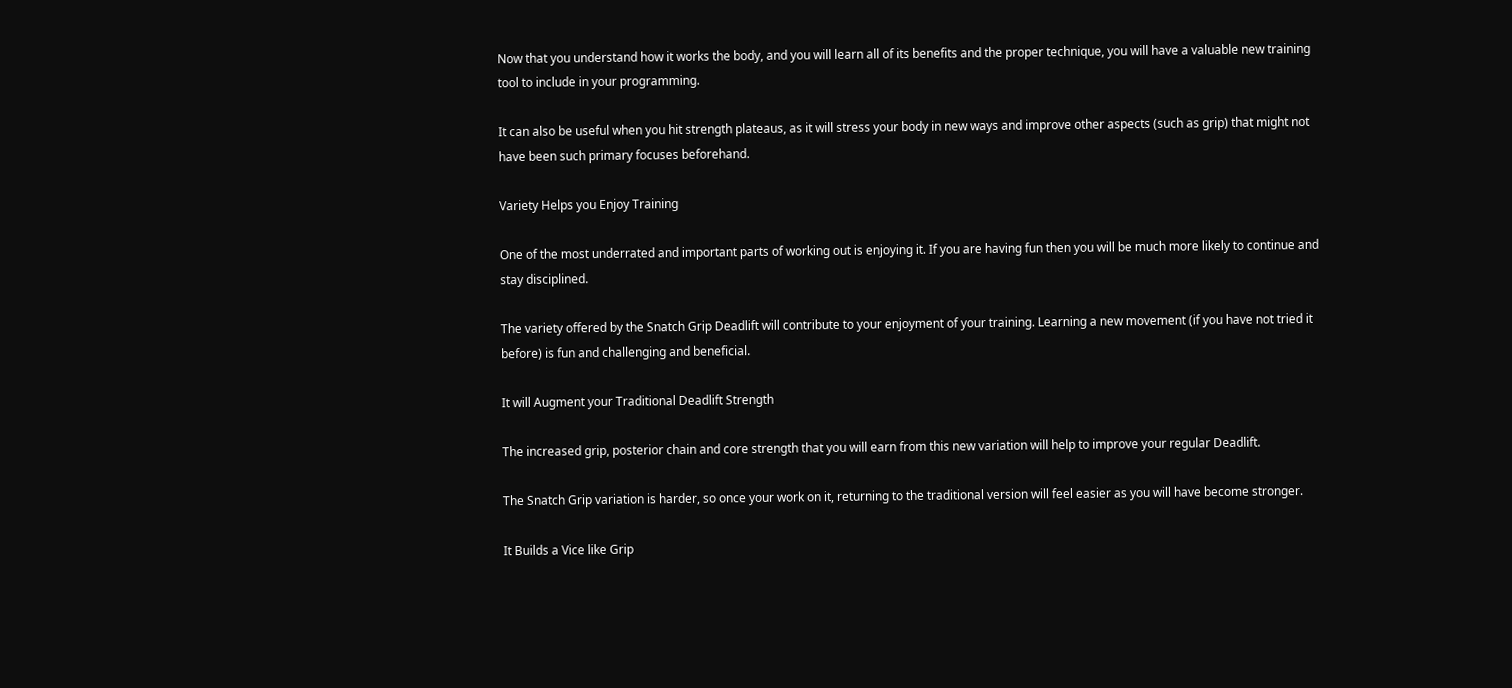Now that you understand how it works the body, and you will learn all of its benefits and the proper technique, you will have a valuable new training tool to include in your programming.

It can also be useful when you hit strength plateaus, as it will stress your body in new ways and improve other aspects (such as grip) that might not have been such primary focuses beforehand.

Variety Helps you Enjoy Training

One of the most underrated and important parts of working out is enjoying it. If you are having fun then you will be much more likely to continue and stay disciplined.

The variety offered by the Snatch Grip Deadlift will contribute to your enjoyment of your training. Learning a new movement (if you have not tried it before) is fun and challenging and beneficial.

It will Augment your Traditional Deadlift Strength

The increased grip, posterior chain and core strength that you will earn from this new variation will help to improve your regular Deadlift.

The Snatch Grip variation is harder, so once your work on it, returning to the traditional version will feel easier as you will have become stronger.

It Builds a Vice like Grip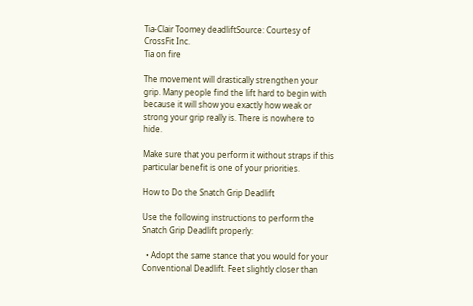Tia-Clair Toomey deadliftSource: Courtesy of CrossFit Inc.
Tia on fire

The movement will drastically strengthen your grip. Many people find the lift hard to begin with because it will show you exactly how weak or strong your grip really is. There is nowhere to hide.

Make sure that you perform it without straps if this particular benefit is one of your priorities.

How to Do the Snatch Grip Deadlift

Use the following instructions to perform the Snatch Grip Deadlift properly:

  • Adopt the same stance that you would for your Conventional Deadlift. Feet slightly closer than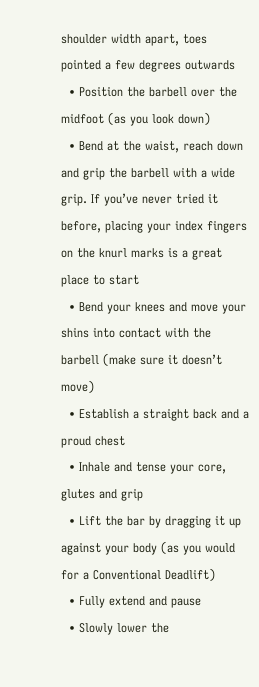shoulder width apart, toes pointed a few degrees outwards
  • Position the barbell over the midfoot (as you look down)
  • Bend at the waist, reach down and grip the barbell with a wide grip. If you’ve never tried it before, placing your index fingers on the knurl marks is a great place to start
  • Bend your knees and move your shins into contact with the barbell (make sure it doesn’t move)
  • Establish a straight back and a proud chest
  • Inhale and tense your core, glutes and grip
  • Lift the bar by dragging it up against your body (as you would for a Conventional Deadlift)
  • Fully extend and pause
  • Slowly lower the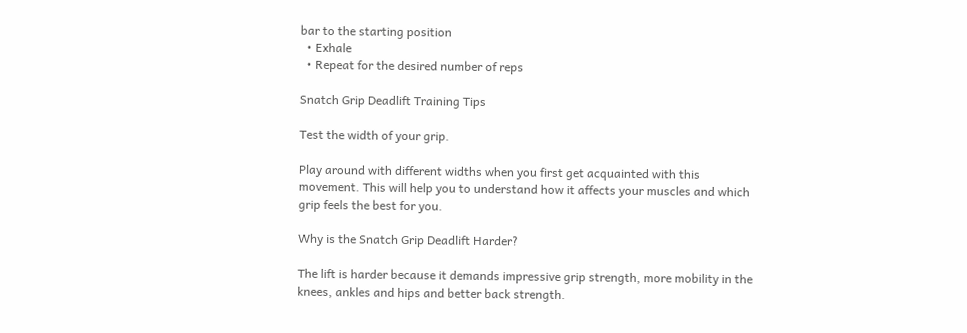bar to the starting position
  • Exhale
  • Repeat for the desired number of reps

Snatch Grip Deadlift Training Tips

Test the width of your grip.

Play around with different widths when you first get acquainted with this movement. This will help you to understand how it affects your muscles and which grip feels the best for you.

Why is the Snatch Grip Deadlift Harder?

The lift is harder because it demands impressive grip strength, more mobility in the knees, ankles and hips and better back strength.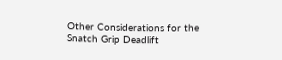Other Considerations for the Snatch Grip Deadlift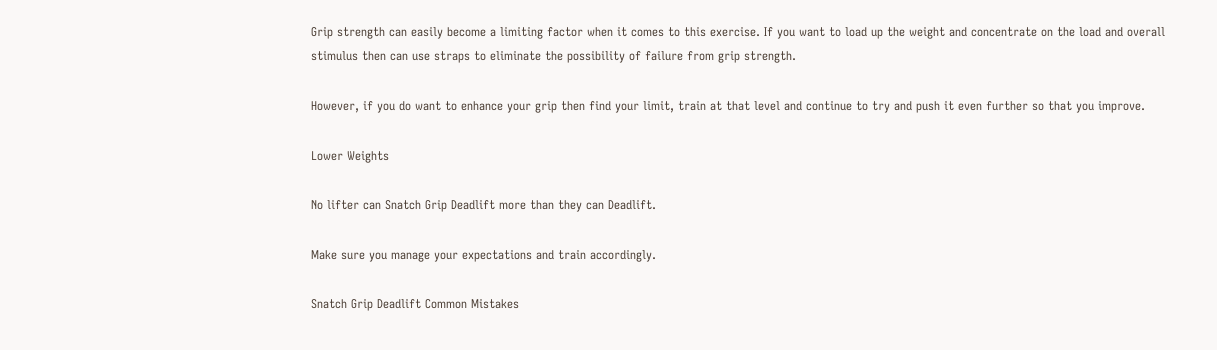Grip strength can easily become a limiting factor when it comes to this exercise. If you want to load up the weight and concentrate on the load and overall stimulus then can use straps to eliminate the possibility of failure from grip strength.

However, if you do want to enhance your grip then find your limit, train at that level and continue to try and push it even further so that you improve.

Lower Weights

No lifter can Snatch Grip Deadlift more than they can Deadlift.

Make sure you manage your expectations and train accordingly.

Snatch Grip Deadlift Common Mistakes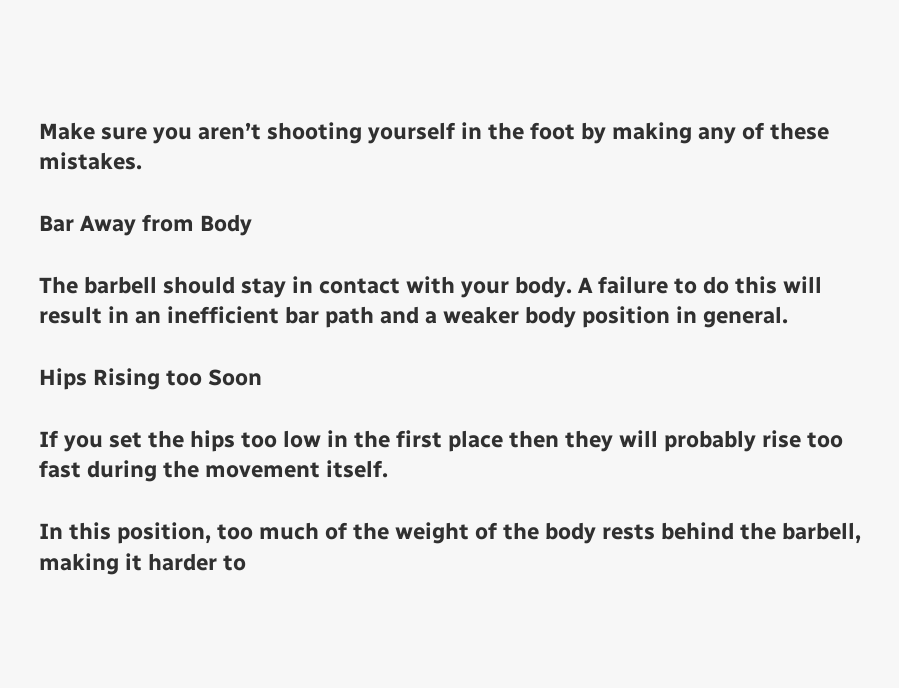Make sure you aren’t shooting yourself in the foot by making any of these mistakes.

Bar Away from Body

The barbell should stay in contact with your body. A failure to do this will result in an inefficient bar path and a weaker body position in general.

Hips Rising too Soon

If you set the hips too low in the first place then they will probably rise too fast during the movement itself.

In this position, too much of the weight of the body rests behind the barbell, making it harder to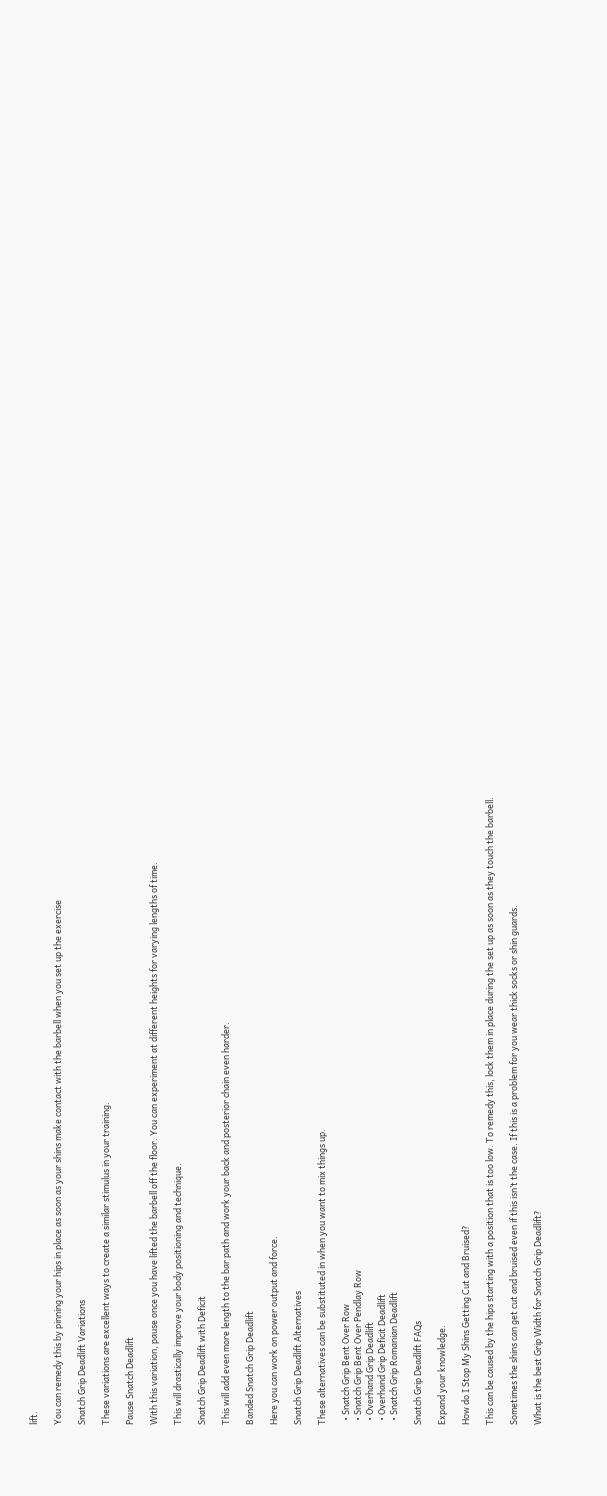lift.

You can remedy this by pinning your hips in place as soon as your shins make contact with the barbell when you set up the exercise

Snatch Grip Deadlift Variations

These variations are excellent ways to create a similar stimulus in your training.

Pause Snatch Deadlift

With this variation, pause once you have lifted the barbell off the floor. You can experiment at different heights for varying lengths of time.

This will drastically improve your body positioning and technique.

Snatch Grip Deadlift with Deficit

This will add even more length to the bar path and work your back and posterior chain even harder.

Banded Snatch Grip Deadlift

Here you can work on power output and force.

Snatch Grip Deadlift Alternatives

These alternatives can be substituted in when you want to mix things up.

  • Snatch Grip Bent Over Row
  • Snatch Grip Bent Over Pendlay Row
  • Overhand Grip Deadlift
  • Overhand Grip Deficit Deadlift
  • Snatch Grip Romanian Deadlift

Snatch Grip Deadlift FAQs

Expand your knowledge.

How do I Stop My Shins Getting Cut and Bruised?

This can be caused by the hips starting with a position that is too low. To remedy this, lock them in place during the set up as soon as they touch the barbell.

Sometimes the shins can get cut and bruised even if this isn’t the case. If this is a problem for you wear thick socks or shin guards.

What is the best Grip Width for Snatch Grip Deadlift?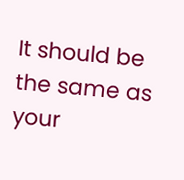It should be the same as your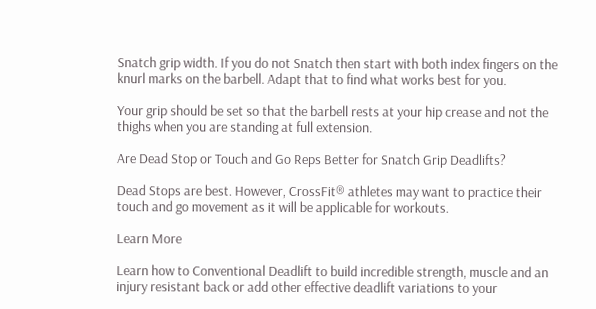Snatch grip width. If you do not Snatch then start with both index fingers on the knurl marks on the barbell. Adapt that to find what works best for you.

Your grip should be set so that the barbell rests at your hip crease and not the thighs when you are standing at full extension.

Are Dead Stop or Touch and Go Reps Better for Snatch Grip Deadlifts?

Dead Stops are best. However, CrossFit® athletes may want to practice their touch and go movement as it will be applicable for workouts.

Learn More

Learn how to Conventional Deadlift to build incredible strength, muscle and an injury resistant back or add other effective deadlift variations to your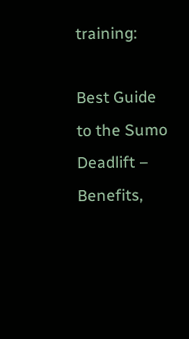training:

Best Guide to the Sumo Deadlift – Benefits,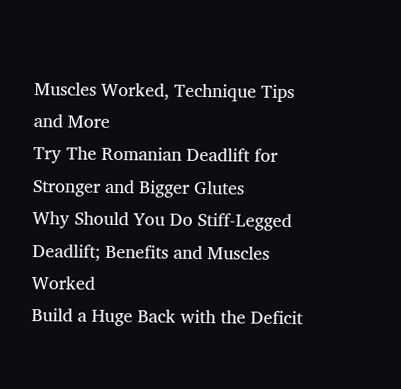Muscles Worked, Technique Tips and More
Try The Romanian Deadlift for Stronger and Bigger Glutes
Why Should You Do Stiff-Legged Deadlift; Benefits and Muscles Worked
Build a Huge Back with the Deficit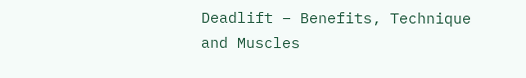Deadlift – Benefits, Technique and Muscles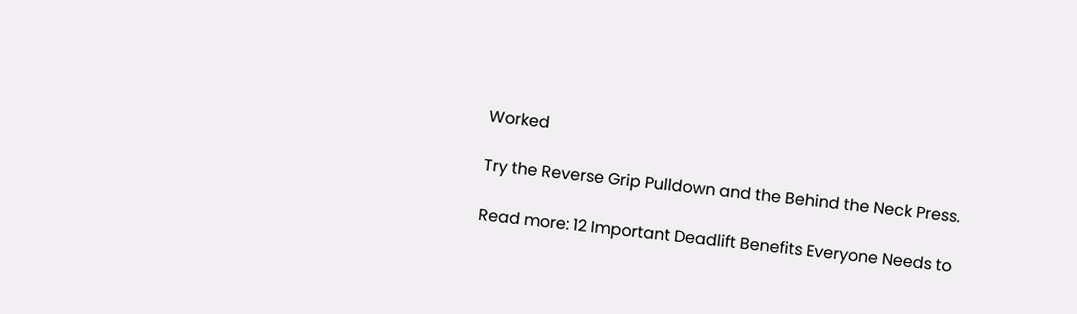Worked

Try the Reverse Grip Pulldown and the Behind the Neck Press.

Read more: 12 Important Deadlift Benefits Everyone Needs to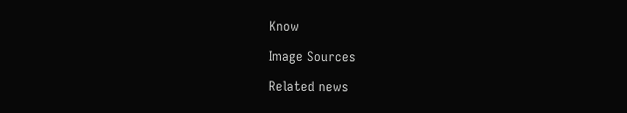Know

Image Sources

Related news